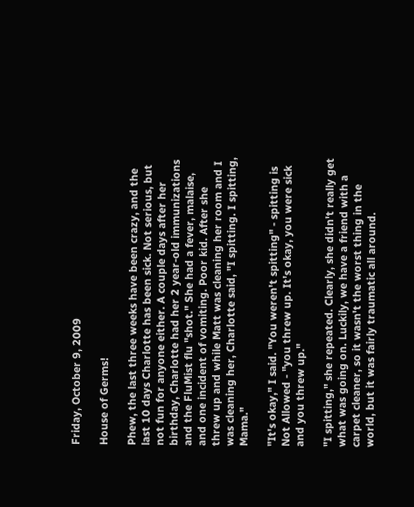Friday, October 9, 2009

House of Germs!

Phew, the last three weeks have been crazy, and the last 10 days Charlotte has been sick. Not serious, but not fun for anyone either. A couple days after her birthday, Charlotte had her 2 year-old immunizations and the FluMist flu "shot." She had a fever, malaise, and one incident of vomiting. Poor kid. After she threw up and while Matt was cleaning her room and I was cleaning her, Charlotte said, "I spitting. I spitting, Mama."

"It's okay," I said. "You weren't spitting" - spitting is Not Allowed - "you threw up. It's okay, you were sick and you threw up."

"I spitting," she repeated. Clearly, she didn't really get what was going on. Luckily, we have a friend with a carpet cleaner, so it wasn't the worst thing in the world, but it was fairly traumatic all around.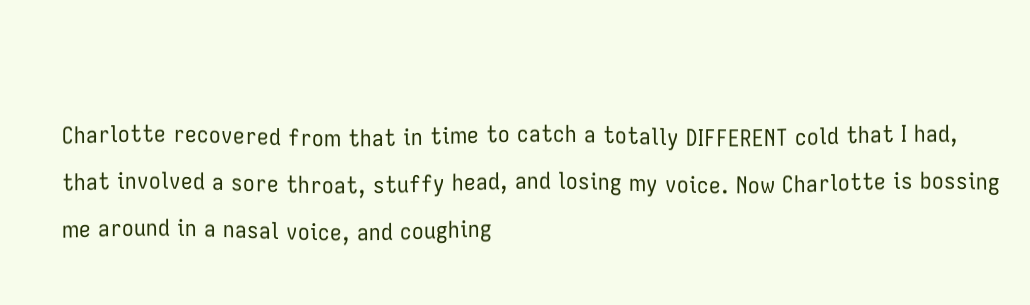Charlotte recovered from that in time to catch a totally DIFFERENT cold that I had, that involved a sore throat, stuffy head, and losing my voice. Now Charlotte is bossing me around in a nasal voice, and coughing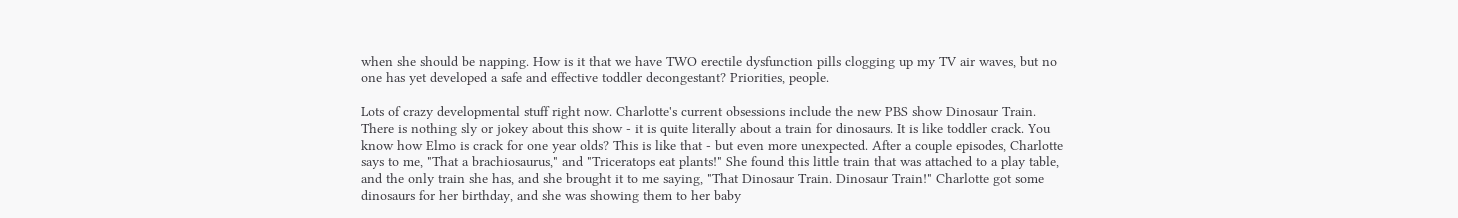when she should be napping. How is it that we have TWO erectile dysfunction pills clogging up my TV air waves, but no one has yet developed a safe and effective toddler decongestant? Priorities, people.

Lots of crazy developmental stuff right now. Charlotte's current obsessions include the new PBS show Dinosaur Train. There is nothing sly or jokey about this show - it is quite literally about a train for dinosaurs. It is like toddler crack. You know how Elmo is crack for one year olds? This is like that - but even more unexpected. After a couple episodes, Charlotte says to me, "That a brachiosaurus," and "Triceratops eat plants!" She found this little train that was attached to a play table, and the only train she has, and she brought it to me saying, "That Dinosaur Train. Dinosaur Train!" Charlotte got some dinosaurs for her birthday, and she was showing them to her baby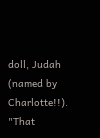doll, Judah (named by Charlotte!!). "That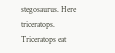stegosaurus. Here triceratops. Triceratops eat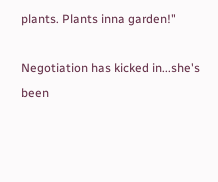plants. Plants inna garden!"

Negotiation has kicked in...she's been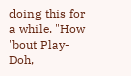doing this for a while. "How 'bout Play-Doh,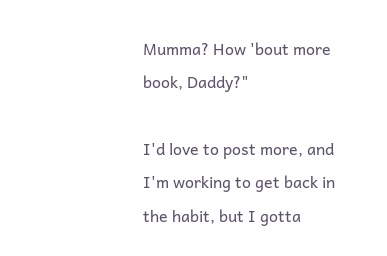Mumma? How 'bout more book, Daddy?"

I'd love to post more, and I'm working to get back in the habit, but I gotta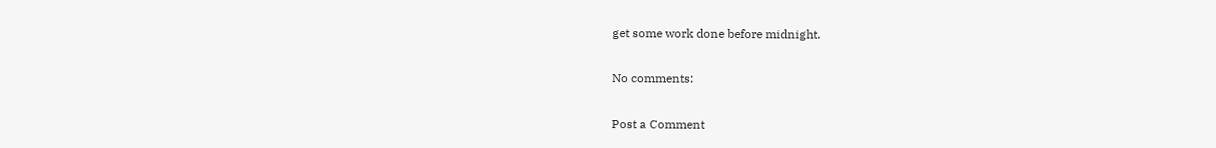get some work done before midnight.

No comments:

Post a Comment